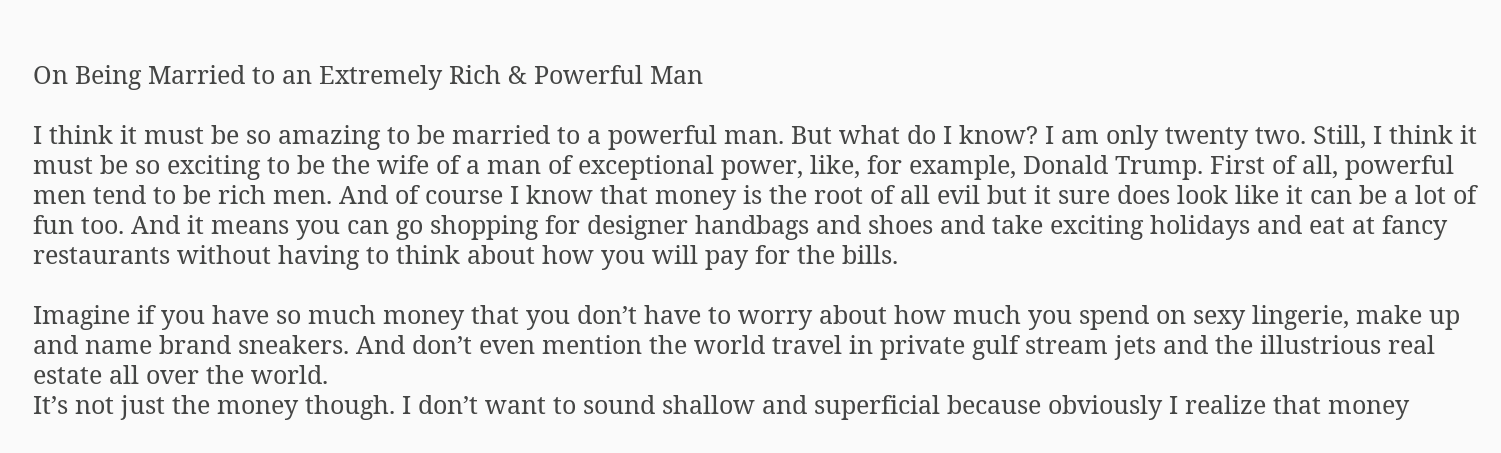On Being Married to an Extremely Rich & Powerful Man

I think it must be so amazing to be married to a powerful man. But what do I know? I am only twenty two. Still, I think it must be so exciting to be the wife of a man of exceptional power, like, for example, Donald Trump. First of all, powerful men tend to be rich men. And of course I know that money is the root of all evil but it sure does look like it can be a lot of fun too. And it means you can go shopping for designer handbags and shoes and take exciting holidays and eat at fancy restaurants without having to think about how you will pay for the bills.

Imagine if you have so much money that you don’t have to worry about how much you spend on sexy lingerie, make up and name brand sneakers. And don’t even mention the world travel in private gulf stream jets and the illustrious real estate all over the world.
It’s not just the money though. I don’t want to sound shallow and superficial because obviously I realize that money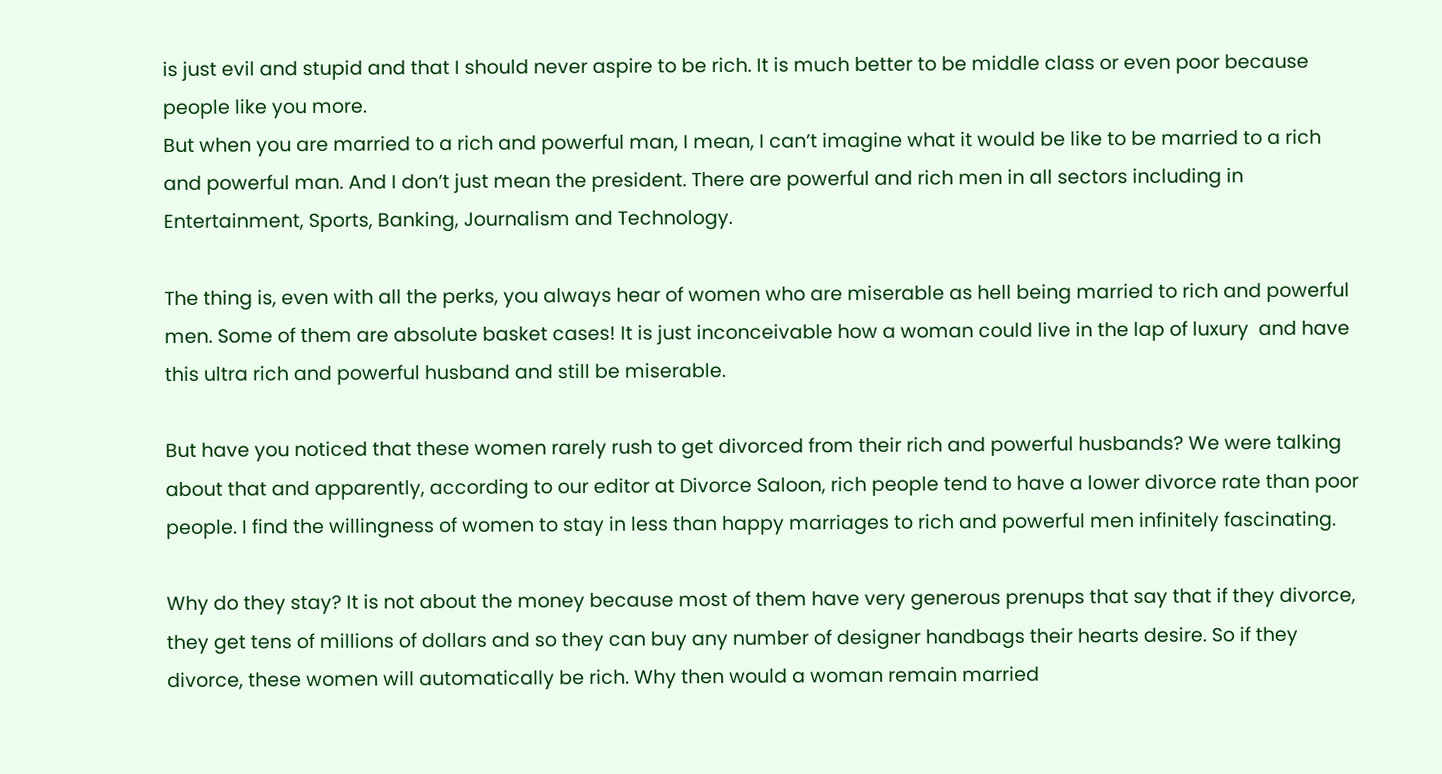is just evil and stupid and that I should never aspire to be rich. It is much better to be middle class or even poor because people like you more.
But when you are married to a rich and powerful man, I mean, I can’t imagine what it would be like to be married to a rich and powerful man. And I don’t just mean the president. There are powerful and rich men in all sectors including in Entertainment, Sports, Banking, Journalism and Technology.

The thing is, even with all the perks, you always hear of women who are miserable as hell being married to rich and powerful men. Some of them are absolute basket cases! It is just inconceivable how a woman could live in the lap of luxury  and have this ultra rich and powerful husband and still be miserable.

But have you noticed that these women rarely rush to get divorced from their rich and powerful husbands? We were talking about that and apparently, according to our editor at Divorce Saloon, rich people tend to have a lower divorce rate than poor people. I find the willingness of women to stay in less than happy marriages to rich and powerful men infinitely fascinating.

Why do they stay? It is not about the money because most of them have very generous prenups that say that if they divorce, they get tens of millions of dollars and so they can buy any number of designer handbags their hearts desire. So if they divorce, these women will automatically be rich. Why then would a woman remain married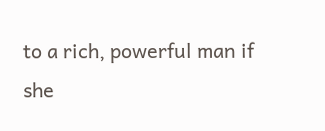to a rich, powerful man if she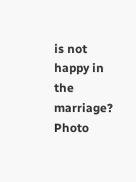is not happy in the marriage?
Photo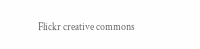Flickr creative commons